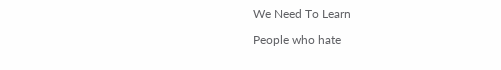We Need To Learn

People who hate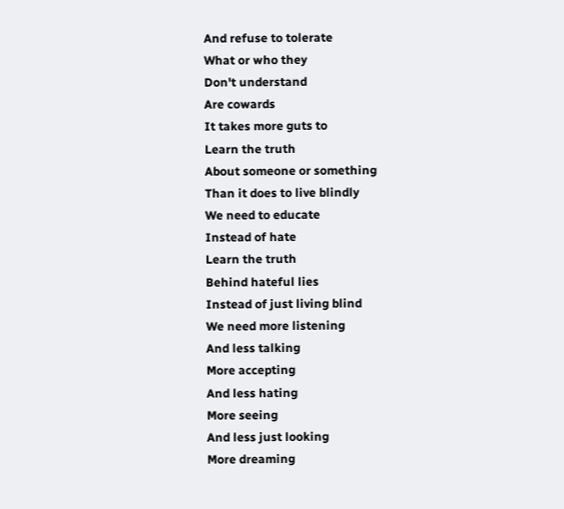And refuse to tolerate
What or who they
Don't understand
Are cowards
It takes more guts to
Learn the truth
About someone or something
Than it does to live blindly
We need to educate
Instead of hate
Learn the truth
Behind hateful lies
Instead of just living blind
We need more listening
And less talking
More accepting
And less hating
More seeing
And less just looking
More dreaming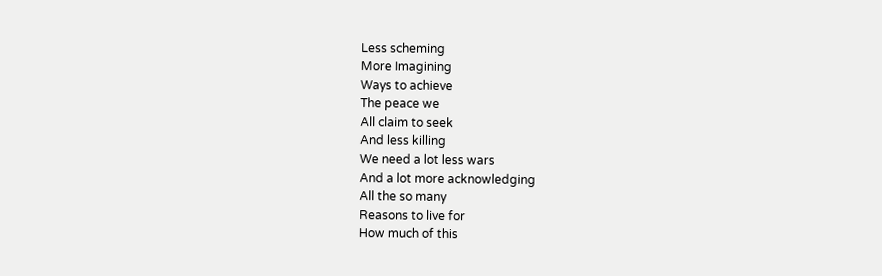Less scheming
More Imagining
Ways to achieve
The peace we
All claim to seek
And less killing
We need a lot less wars
And a lot more acknowledging
All the so many
Reasons to live for
How much of this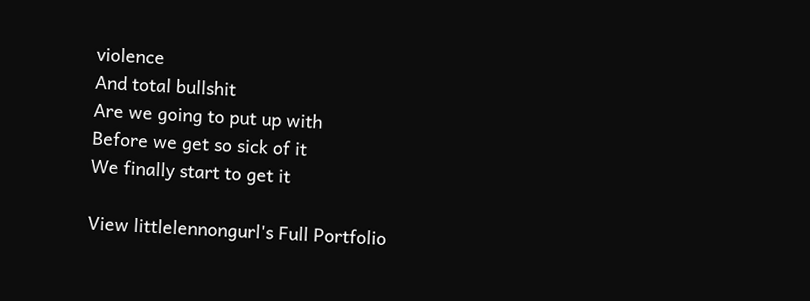violence
And total bullshit
Are we going to put up with
Before we get so sick of it
We finally start to get it

View littlelennongurl's Full Portfolio